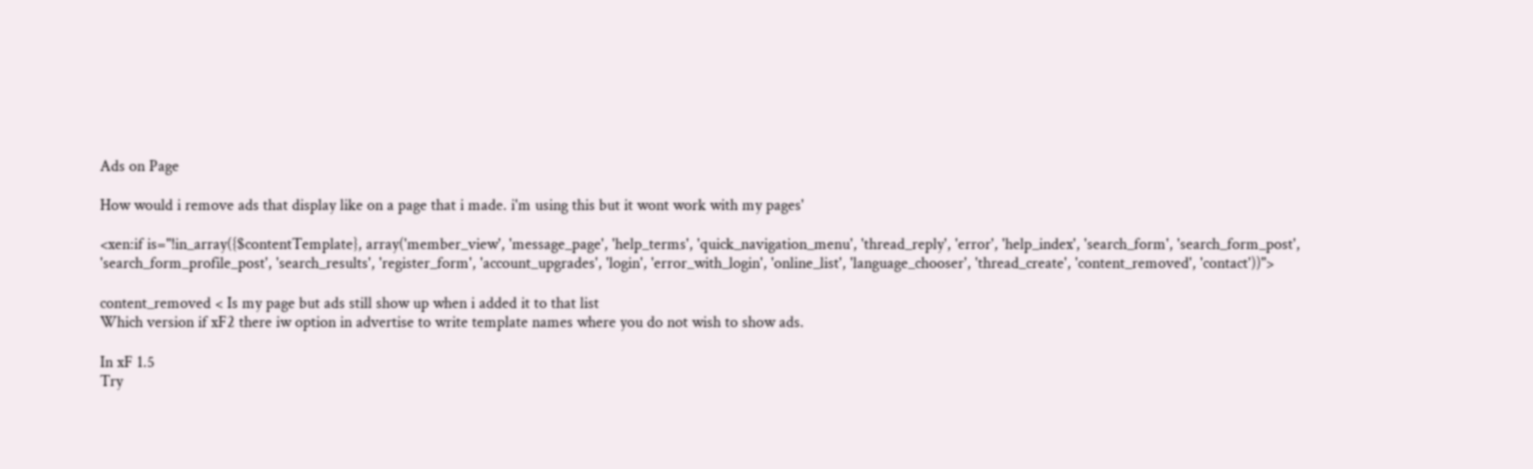Ads on Page

How would i remove ads that display like on a page that i made. i'm using this but it wont work with my pages'

<xen:if is="!in_array({$contentTemplate}, array('member_view', 'message_page', 'help_terms', 'quick_navigation_menu', 'thread_reply', 'error', 'help_index', 'search_form', 'search_form_post', 'search_form_profile_post', 'search_results', 'register_form', 'account_upgrades', 'login', 'error_with_login', 'online_list', 'language_chooser', 'thread_create', 'content_removed', 'contact'))">

content_removed < Is my page but ads still show up when i added it to that list
Which version if xF2 there iw option in advertise to write template names where you do not wish to show ads.

In xF 1.5
Try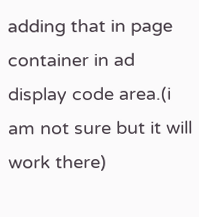adding that in page container in ad display code area.(i am not sure but it will work there)